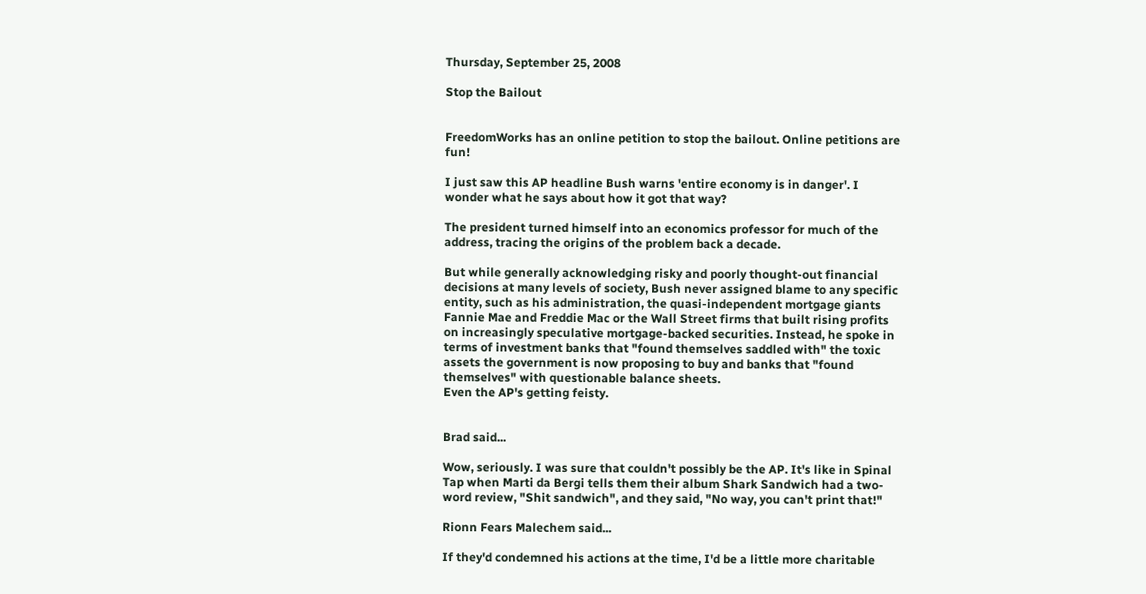Thursday, September 25, 2008

Stop the Bailout


FreedomWorks has an online petition to stop the bailout. Online petitions are fun!

I just saw this AP headline Bush warns 'entire economy is in danger'. I wonder what he says about how it got that way?

The president turned himself into an economics professor for much of the address, tracing the origins of the problem back a decade.

But while generally acknowledging risky and poorly thought-out financial decisions at many levels of society, Bush never assigned blame to any specific entity, such as his administration, the quasi-independent mortgage giants Fannie Mae and Freddie Mac or the Wall Street firms that built rising profits on increasingly speculative mortgage-backed securities. Instead, he spoke in terms of investment banks that "found themselves saddled with" the toxic assets the government is now proposing to buy and banks that "found themselves" with questionable balance sheets.
Even the AP's getting feisty.


Brad said...

Wow, seriously. I was sure that couldn't possibly be the AP. It's like in Spinal Tap when Marti da Bergi tells them their album Shark Sandwich had a two-word review, "Shit sandwich", and they said, "No way, you can't print that!"

Rionn Fears Malechem said...

If they'd condemned his actions at the time, I'd be a little more charitable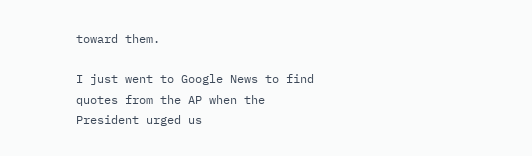toward them.

I just went to Google News to find quotes from the AP when the President urged us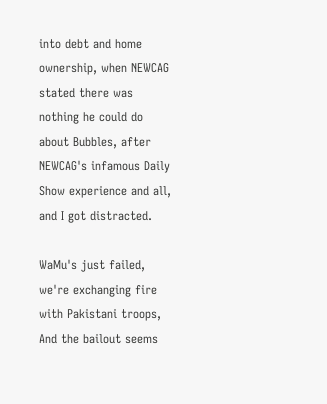into debt and home ownership, when NEWCAG stated there was nothing he could do about Bubbles, after NEWCAG's infamous Daily Show experience and all, and I got distracted.

WaMu's just failed, we're exchanging fire with Pakistani troops, And the bailout seems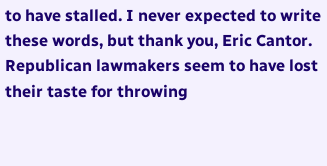to have stalled. I never expected to write these words, but thank you, Eric Cantor. Republican lawmakers seem to have lost their taste for throwing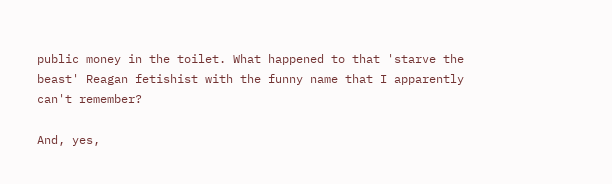public money in the toilet. What happened to that 'starve the beast' Reagan fetishist with the funny name that I apparently can't remember?

And, yes,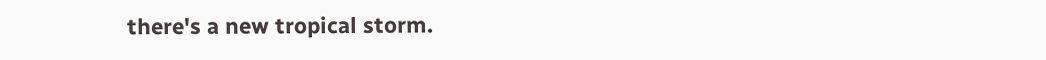there's a new tropical storm.